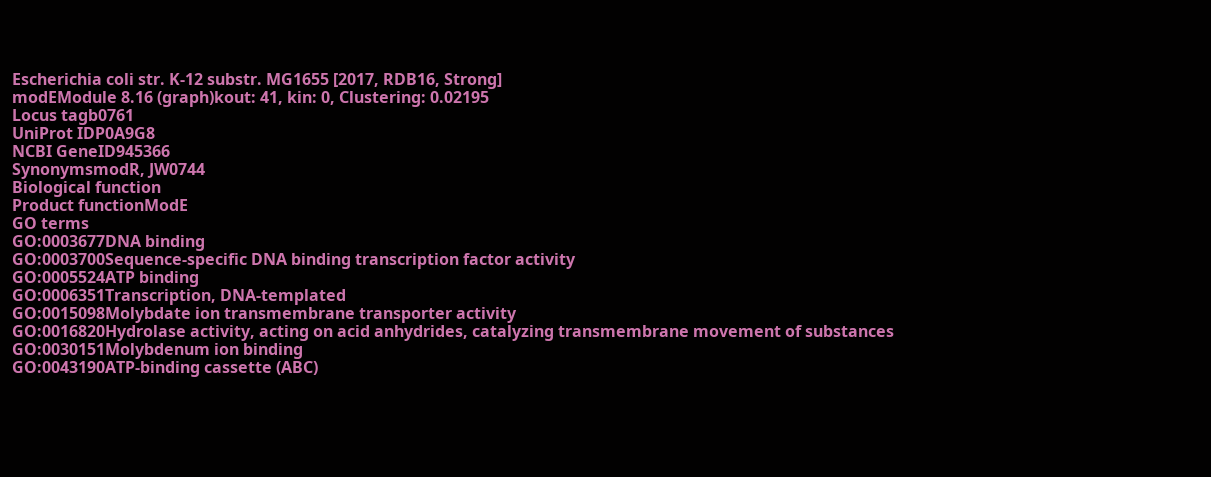Escherichia coli str. K-12 substr. MG1655 [2017, RDB16, Strong]
modEModule 8.16 (graph)kout: 41, kin: 0, Clustering: 0.02195
Locus tagb0761
UniProt IDP0A9G8
NCBI GeneID945366
SynonymsmodR, JW0744
Biological function
Product functionModE
GO terms
GO:0003677DNA binding
GO:0003700Sequence-specific DNA binding transcription factor activity
GO:0005524ATP binding
GO:0006351Transcription, DNA-templated
GO:0015098Molybdate ion transmembrane transporter activity
GO:0016820Hydrolase activity, acting on acid anhydrides, catalyzing transmembrane movement of substances
GO:0030151Molybdenum ion binding
GO:0043190ATP-binding cassette (ABC)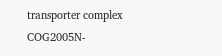transporter complex
COG2005N-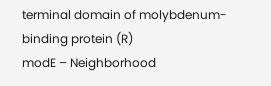terminal domain of molybdenum-binding protein (R)
modE – Neighborhood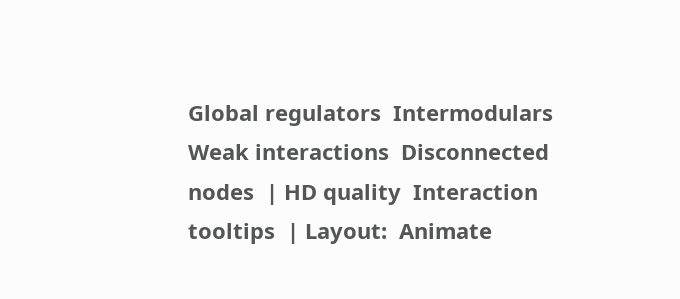Global regulators  Intermodulars  Weak interactions  Disconnected nodes  | HD quality  Interaction tooltips  | Layout:  Animate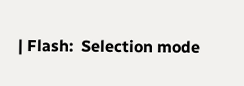| Flash:  Selection mode